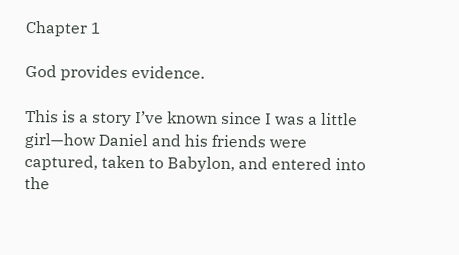Chapter 1

God provides evidence.

This is a story I’ve known since I was a little girl—how Daniel and his friends were captured, taken to Babylon, and entered into the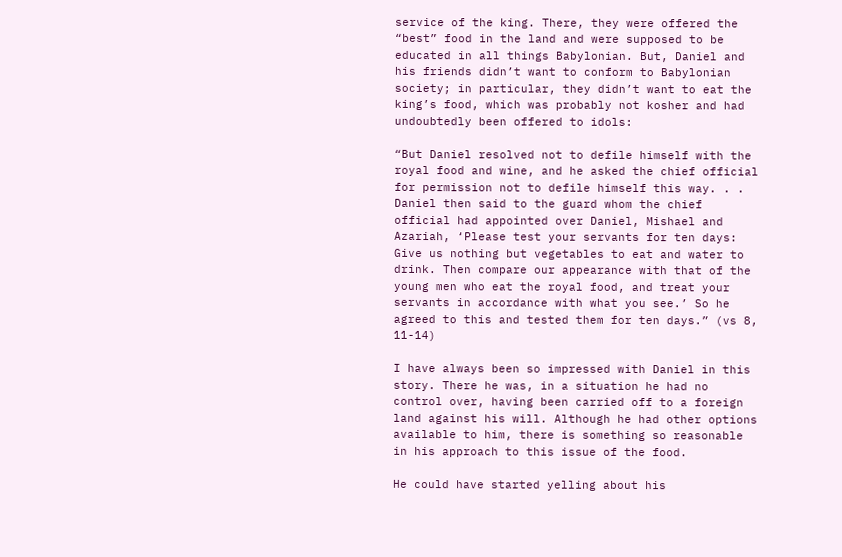service of the king. There, they were offered the “best” food in the land and were supposed to be educated in all things Babylonian. But, Daniel and his friends didn’t want to conform to Babylonian society; in particular, they didn’t want to eat the king’s food, which was probably not kosher and had undoubtedly been offered to idols:

“But Daniel resolved not to defile himself with the royal food and wine, and he asked the chief official for permission not to defile himself this way. . . Daniel then said to the guard whom the chief official had appointed over Daniel, Mishael and Azariah, ‘Please test your servants for ten days: Give us nothing but vegetables to eat and water to drink. Then compare our appearance with that of the young men who eat the royal food, and treat your servants in accordance with what you see.’ So he agreed to this and tested them for ten days.” (vs 8, 11-14)

I have always been so impressed with Daniel in this story. There he was, in a situation he had no control over, having been carried off to a foreign land against his will. Although he had other options available to him, there is something so reasonable in his approach to this issue of the food.

He could have started yelling about his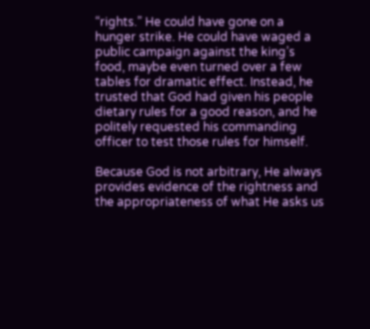“rights.” He could have gone on a hunger strike. He could have waged a public campaign against the king’s food, maybe even turned over a few tables for dramatic effect. Instead, he trusted that God had given his people dietary rules for a good reason, and he politely requested his commanding officer to test those rules for himself.

Because God is not arbitrary, He always provides evidence of the rightness and the appropriateness of what He asks us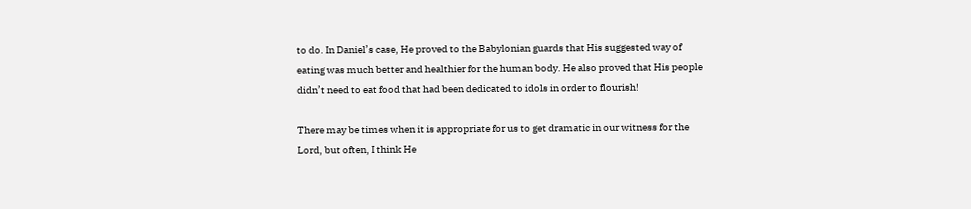to do. In Daniel’s case, He proved to the Babylonian guards that His suggested way of eating was much better and healthier for the human body. He also proved that His people didn’t need to eat food that had been dedicated to idols in order to flourish!

There may be times when it is appropriate for us to get dramatic in our witness for the Lord, but often, I think He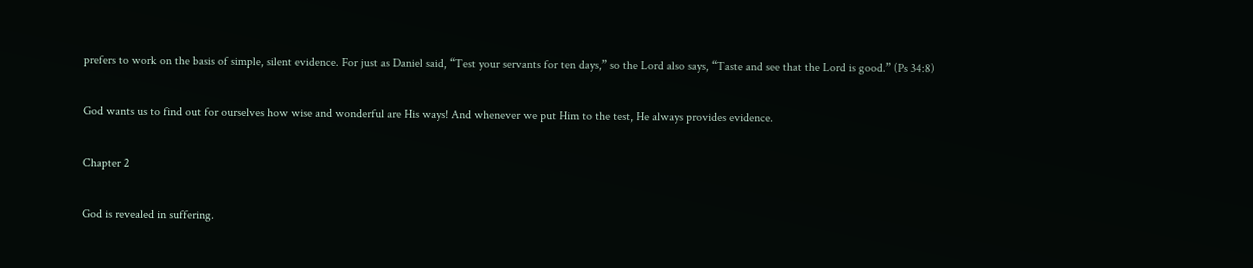prefers to work on the basis of simple, silent evidence. For just as Daniel said, “Test your servants for ten days,” so the Lord also says, “Taste and see that the Lord is good.” (Ps 34:8)

God wants us to find out for ourselves how wise and wonderful are His ways! And whenever we put Him to the test, He always provides evidence.

Chapter 2

God is revealed in suffering.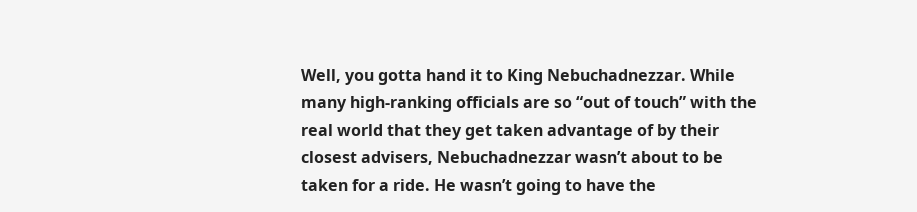Well, you gotta hand it to King Nebuchadnezzar. While many high-ranking officials are so “out of touch” with the real world that they get taken advantage of by their closest advisers, Nebuchadnezzar wasn’t about to be taken for a ride. He wasn’t going to have the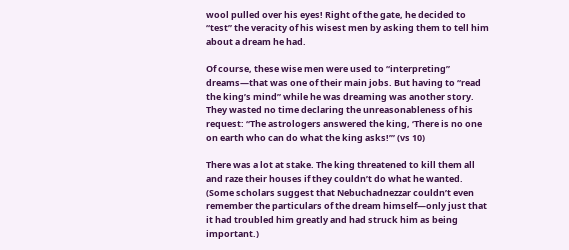wool pulled over his eyes! Right of the gate, he decided to “test” the veracity of his wisest men by asking them to tell him about a dream he had.

Of course, these wise men were used to “interpreting” dreams—that was one of their main jobs. But having to “read the king’s mind” while he was dreaming was another story. They wasted no time declaring the unreasonableness of his request: “The astrologers answered the king, ‘There is no one on earth who can do what the king asks!’” (vs 10)

There was a lot at stake. The king threatened to kill them all and raze their houses if they couldn’t do what he wanted. (Some scholars suggest that Nebuchadnezzar couldn’t even remember the particulars of the dream himself—only just that it had troubled him greatly and had struck him as being important.)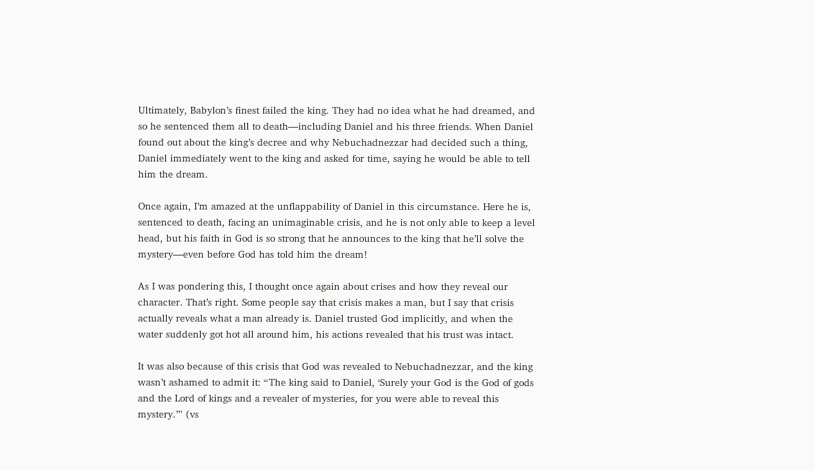Ultimately, Babylon’s finest failed the king. They had no idea what he had dreamed, and so he sentenced them all to death—including Daniel and his three friends. When Daniel found out about the king’s decree and why Nebuchadnezzar had decided such a thing, Daniel immediately went to the king and asked for time, saying he would be able to tell him the dream.

Once again, I’m amazed at the unflappability of Daniel in this circumstance. Here he is, sentenced to death, facing an unimaginable crisis, and he is not only able to keep a level head, but his faith in God is so strong that he announces to the king that he’ll solve the mystery—even before God has told him the dream!

As I was pondering this, I thought once again about crises and how they reveal our character. That’s right. Some people say that crisis makes a man, but I say that crisis actually reveals what a man already is. Daniel trusted God implicitly, and when the water suddenly got hot all around him, his actions revealed that his trust was intact.

It was also because of this crisis that God was revealed to Nebuchadnezzar, and the king wasn’t ashamed to admit it: “The king said to Daniel, ‘Surely your God is the God of gods and the Lord of kings and a revealer of mysteries, for you were able to reveal this mystery.’” (vs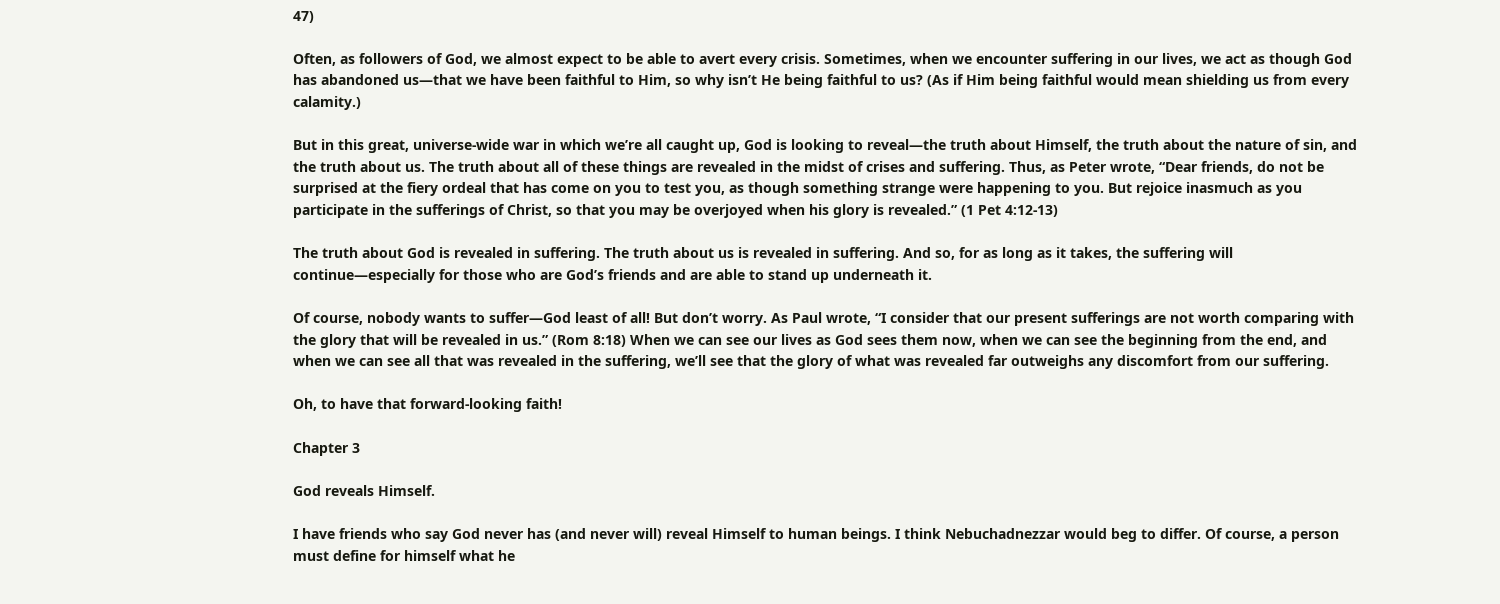47)

Often, as followers of God, we almost expect to be able to avert every crisis. Sometimes, when we encounter suffering in our lives, we act as though God has abandoned us—that we have been faithful to Him, so why isn’t He being faithful to us? (As if Him being faithful would mean shielding us from every calamity.)

But in this great, universe-wide war in which we’re all caught up, God is looking to reveal—the truth about Himself, the truth about the nature of sin, and the truth about us. The truth about all of these things are revealed in the midst of crises and suffering. Thus, as Peter wrote, “Dear friends, do not be surprised at the fiery ordeal that has come on you to test you, as though something strange were happening to you. But rejoice inasmuch as you participate in the sufferings of Christ, so that you may be overjoyed when his glory is revealed.” (1 Pet 4:12-13)

The truth about God is revealed in suffering. The truth about us is revealed in suffering. And so, for as long as it takes, the suffering will continue—especially for those who are God’s friends and are able to stand up underneath it.

Of course, nobody wants to suffer—God least of all! But don’t worry. As Paul wrote, “I consider that our present sufferings are not worth comparing with the glory that will be revealed in us.” (Rom 8:18) When we can see our lives as God sees them now, when we can see the beginning from the end, and when we can see all that was revealed in the suffering, we’ll see that the glory of what was revealed far outweighs any discomfort from our suffering.

Oh, to have that forward-looking faith!

Chapter 3

God reveals Himself.

I have friends who say God never has (and never will) reveal Himself to human beings. I think Nebuchadnezzar would beg to differ. Of course, a person must define for himself what he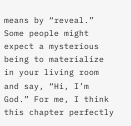means by “reveal.” Some people might expect a mysterious being to materialize in your living room and say, “Hi, I’m God.” For me, I think this chapter perfectly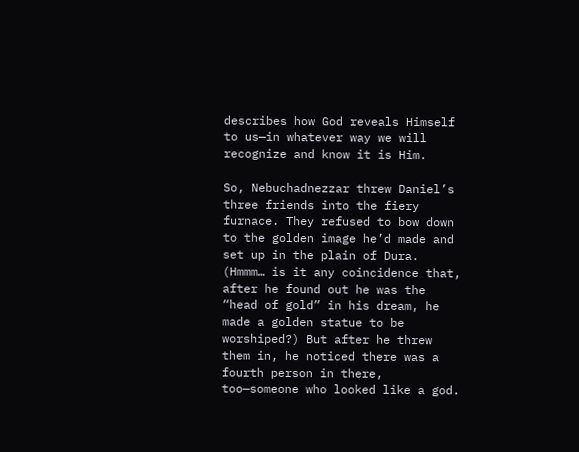describes how God reveals Himself to us—in whatever way we will recognize and know it is Him.

So, Nebuchadnezzar threw Daniel’s three friends into the fiery furnace. They refused to bow down to the golden image he’d made and set up in the plain of Dura. (Hmmm… is it any coincidence that, after he found out he was the “head of gold” in his dream, he made a golden statue to be worshiped?) But after he threw them in, he noticed there was a fourth person in there, too—someone who looked like a god.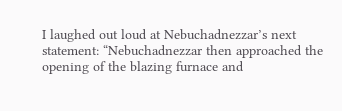I laughed out loud at Nebuchadnezzar’s next statement: “Nebuchadnezzar then approached the opening of the blazing furnace and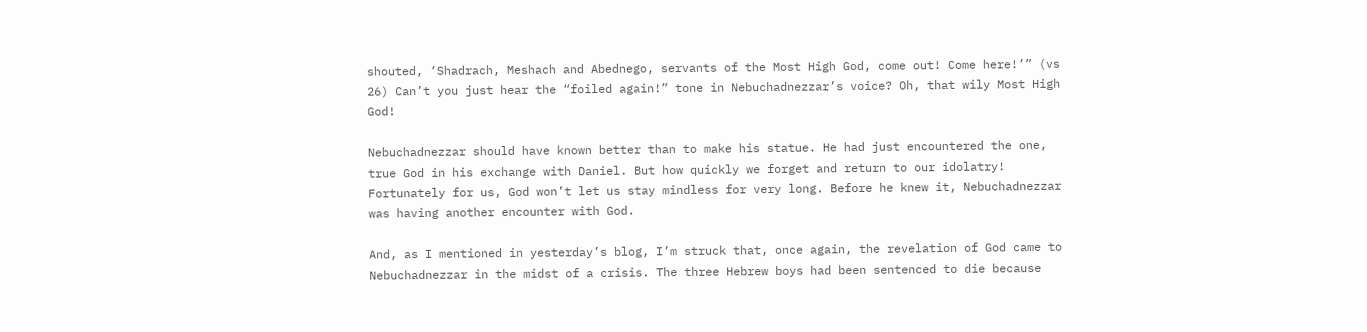shouted, ‘Shadrach, Meshach and Abednego, servants of the Most High God, come out! Come here!’” (vs 26) Can’t you just hear the “foiled again!” tone in Nebuchadnezzar’s voice? Oh, that wily Most High God!

Nebuchadnezzar should have known better than to make his statue. He had just encountered the one, true God in his exchange with Daniel. But how quickly we forget and return to our idolatry! Fortunately for us, God won’t let us stay mindless for very long. Before he knew it, Nebuchadnezzar was having another encounter with God.

And, as I mentioned in yesterday’s blog, I’m struck that, once again, the revelation of God came to Nebuchadnezzar in the midst of a crisis. The three Hebrew boys had been sentenced to die because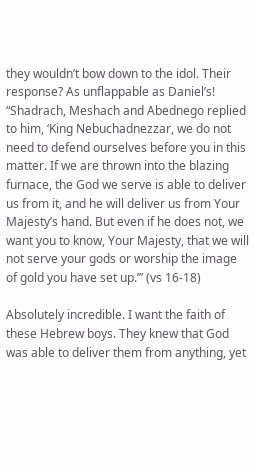they wouldn’t bow down to the idol. Their response? As unflappable as Daniel’s! “Shadrach, Meshach and Abednego replied to him, ‘King Nebuchadnezzar, we do not need to defend ourselves before you in this matter. If we are thrown into the blazing furnace, the God we serve is able to deliver us from it, and he will deliver us from Your Majesty’s hand. But even if he does not, we want you to know, Your Majesty, that we will not serve your gods or worship the image of gold you have set up.’” (vs 16-18)

Absolutely incredible. I want the faith of these Hebrew boys. They knew that God was able to deliver them from anything, yet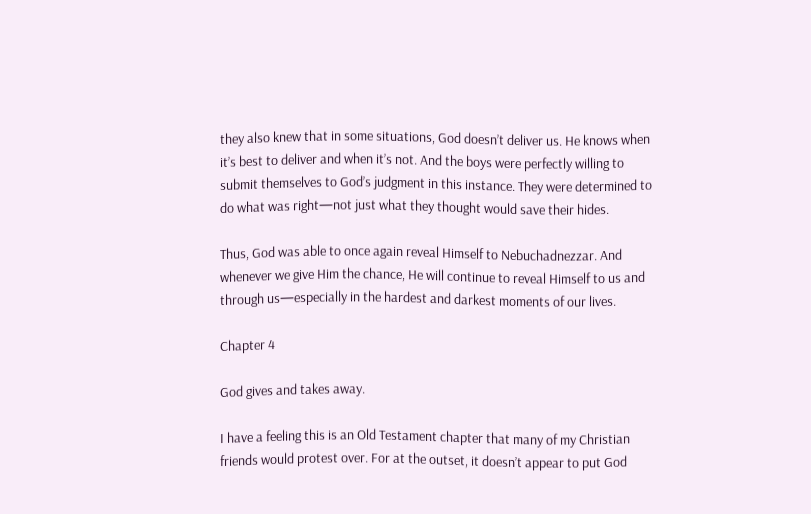they also knew that in some situations, God doesn’t deliver us. He knows when it’s best to deliver and when it’s not. And the boys were perfectly willing to submit themselves to God’s judgment in this instance. They were determined to do what was right—not just what they thought would save their hides.

Thus, God was able to once again reveal Himself to Nebuchadnezzar. And whenever we give Him the chance, He will continue to reveal Himself to us and through us—especially in the hardest and darkest moments of our lives.

Chapter 4

God gives and takes away.

I have a feeling this is an Old Testament chapter that many of my Christian friends would protest over. For at the outset, it doesn’t appear to put God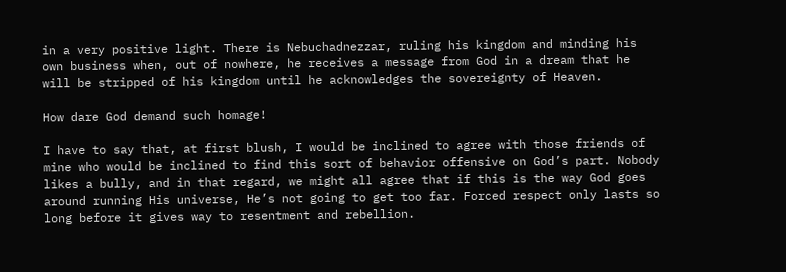in a very positive light. There is Nebuchadnezzar, ruling his kingdom and minding his own business when, out of nowhere, he receives a message from God in a dream that he will be stripped of his kingdom until he acknowledges the sovereignty of Heaven.

How dare God demand such homage!

I have to say that, at first blush, I would be inclined to agree with those friends of mine who would be inclined to find this sort of behavior offensive on God’s part. Nobody likes a bully, and in that regard, we might all agree that if this is the way God goes around running His universe, He’s not going to get too far. Forced respect only lasts so long before it gives way to resentment and rebellion.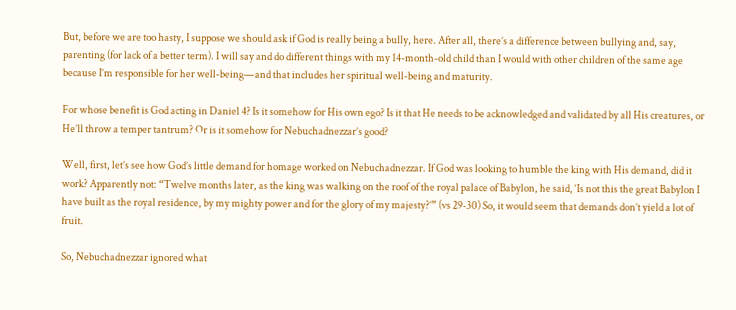But, before we are too hasty, I suppose we should ask if God is really being a bully, here. After all, there’s a difference between bullying and, say, parenting (for lack of a better term). I will say and do different things with my 14-month-old child than I would with other children of the same age because I’m responsible for her well-being—and that includes her spiritual well-being and maturity.

For whose benefit is God acting in Daniel 4? Is it somehow for His own ego? Is it that He needs to be acknowledged and validated by all His creatures, or He’ll throw a temper tantrum? Or is it somehow for Nebuchadnezzar’s good?

Well, first, let’s see how God’s little demand for homage worked on Nebuchadnezzar. If God was looking to humble the king with His demand, did it work? Apparently not: “Twelve months later, as the king was walking on the roof of the royal palace of Babylon, he said, ‘Is not this the great Babylon I have built as the royal residence, by my mighty power and for the glory of my majesty?’” (vs 29-30) So, it would seem that demands don’t yield a lot of fruit.

So, Nebuchadnezzar ignored what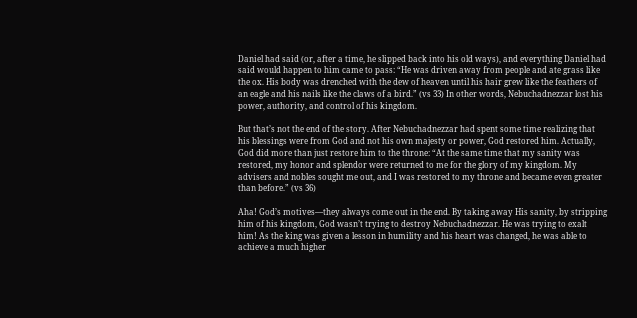Daniel had said (or, after a time, he slipped back into his old ways), and everything Daniel had said would happen to him came to pass: “He was driven away from people and ate grass like the ox. His body was drenched with the dew of heaven until his hair grew like the feathers of an eagle and his nails like the claws of a bird.” (vs 33) In other words, Nebuchadnezzar lost his power, authority, and control of his kingdom.

But that’s not the end of the story. After Nebuchadnezzar had spent some time realizing that his blessings were from God and not his own majesty or power, God restored him. Actually, God did more than just restore him to the throne: “At the same time that my sanity was restored, my honor and splendor were returned to me for the glory of my kingdom. My advisers and nobles sought me out, and I was restored to my throne and became even greater than before.” (vs 36)

Aha! God’s motives—they always come out in the end. By taking away His sanity, by stripping him of his kingdom, God wasn’t trying to destroy Nebuchadnezzar. He was trying to exalt him! As the king was given a lesson in humility and his heart was changed, he was able to achieve a much higher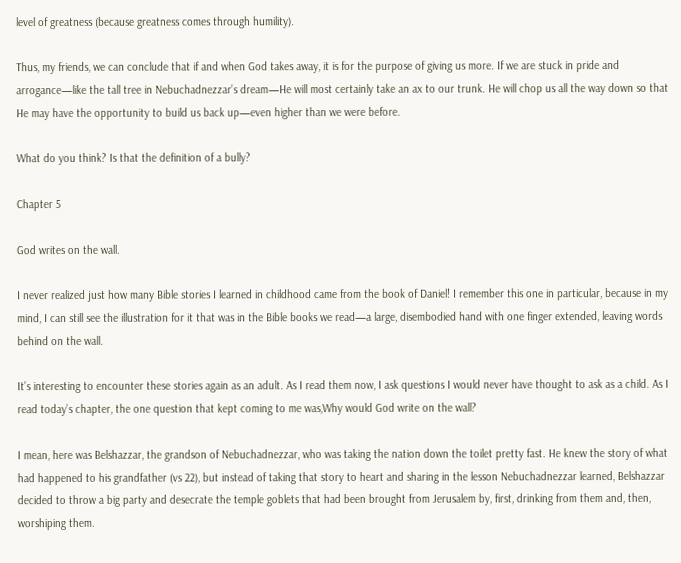level of greatness (because greatness comes through humility).

Thus, my friends, we can conclude that if and when God takes away, it is for the purpose of giving us more. If we are stuck in pride and arrogance—like the tall tree in Nebuchadnezzar’s dream—He will most certainly take an ax to our trunk. He will chop us all the way down so that He may have the opportunity to build us back up—even higher than we were before.

What do you think? Is that the definition of a bully?

Chapter 5

God writes on the wall.

I never realized just how many Bible stories I learned in childhood came from the book of Daniel! I remember this one in particular, because in my mind, I can still see the illustration for it that was in the Bible books we read—a large, disembodied hand with one finger extended, leaving words behind on the wall.

It’s interesting to encounter these stories again as an adult. As I read them now, I ask questions I would never have thought to ask as a child. As I read today’s chapter, the one question that kept coming to me was,Why would God write on the wall?

I mean, here was Belshazzar, the grandson of Nebuchadnezzar, who was taking the nation down the toilet pretty fast. He knew the story of what had happened to his grandfather (vs 22), but instead of taking that story to heart and sharing in the lesson Nebuchadnezzar learned, Belshazzar decided to throw a big party and desecrate the temple goblets that had been brought from Jerusalem by, first, drinking from them and, then, worshiping them.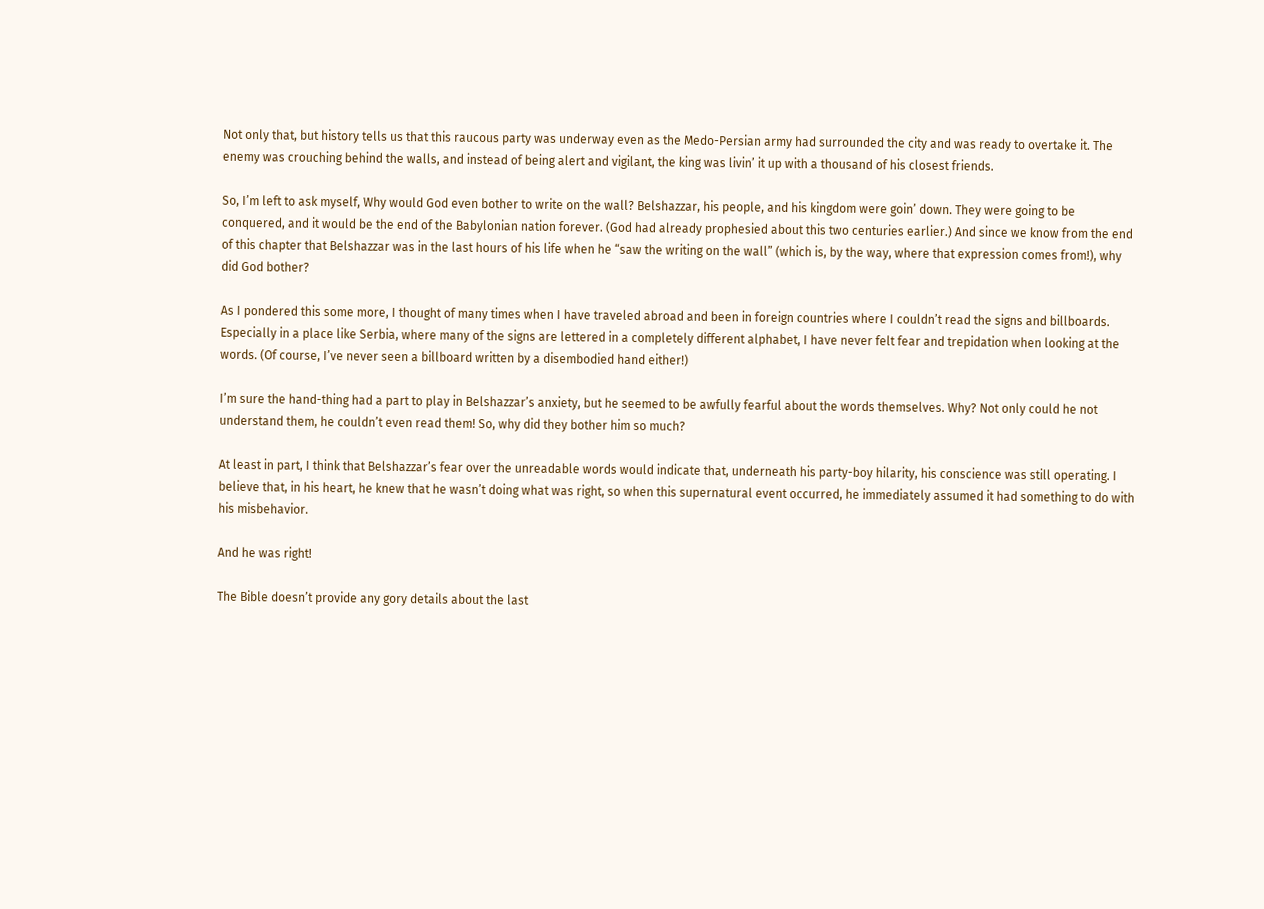Not only that, but history tells us that this raucous party was underway even as the Medo-Persian army had surrounded the city and was ready to overtake it. The enemy was crouching behind the walls, and instead of being alert and vigilant, the king was livin’ it up with a thousand of his closest friends.

So, I’m left to ask myself, Why would God even bother to write on the wall? Belshazzar, his people, and his kingdom were goin’ down. They were going to be conquered, and it would be the end of the Babylonian nation forever. (God had already prophesied about this two centuries earlier.) And since we know from the end of this chapter that Belshazzar was in the last hours of his life when he “saw the writing on the wall” (which is, by the way, where that expression comes from!), why did God bother?

As I pondered this some more, I thought of many times when I have traveled abroad and been in foreign countries where I couldn’t read the signs and billboards. Especially in a place like Serbia, where many of the signs are lettered in a completely different alphabet, I have never felt fear and trepidation when looking at the words. (Of course, I’ve never seen a billboard written by a disembodied hand either!)

I’m sure the hand-thing had a part to play in Belshazzar’s anxiety, but he seemed to be awfully fearful about the words themselves. Why? Not only could he not understand them, he couldn’t even read them! So, why did they bother him so much?

At least in part, I think that Belshazzar’s fear over the unreadable words would indicate that, underneath his party-boy hilarity, his conscience was still operating. I believe that, in his heart, he knew that he wasn’t doing what was right, so when this supernatural event occurred, he immediately assumed it had something to do with his misbehavior.

And he was right!

The Bible doesn’t provide any gory details about the last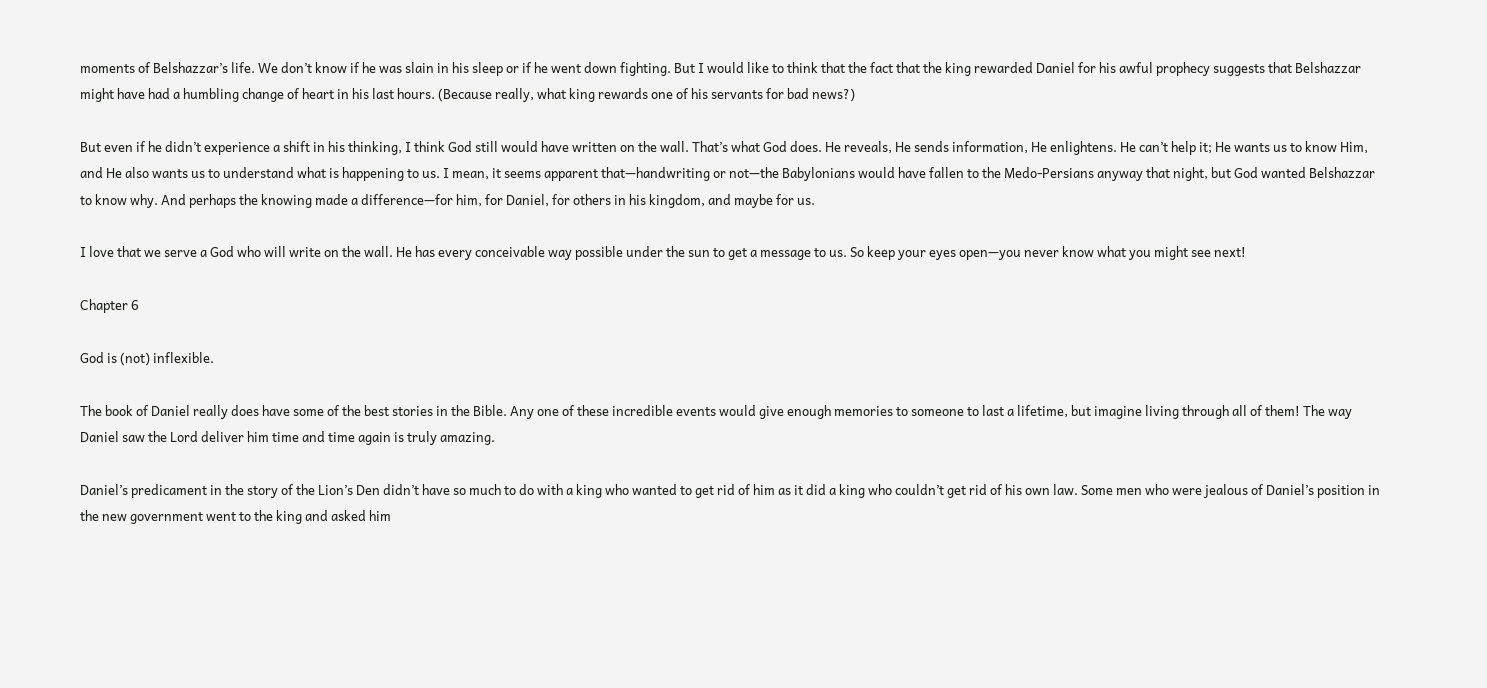moments of Belshazzar’s life. We don’t know if he was slain in his sleep or if he went down fighting. But I would like to think that the fact that the king rewarded Daniel for his awful prophecy suggests that Belshazzar might have had a humbling change of heart in his last hours. (Because really, what king rewards one of his servants for bad news?)

But even if he didn’t experience a shift in his thinking, I think God still would have written on the wall. That’s what God does. He reveals, He sends information, He enlightens. He can’t help it; He wants us to know Him, and He also wants us to understand what is happening to us. I mean, it seems apparent that—handwriting or not—the Babylonians would have fallen to the Medo-Persians anyway that night, but God wanted Belshazzar to know why. And perhaps the knowing made a difference—for him, for Daniel, for others in his kingdom, and maybe for us.

I love that we serve a God who will write on the wall. He has every conceivable way possible under the sun to get a message to us. So keep your eyes open—you never know what you might see next!

Chapter 6

God is (not) inflexible.

The book of Daniel really does have some of the best stories in the Bible. Any one of these incredible events would give enough memories to someone to last a lifetime, but imagine living through all of them! The way Daniel saw the Lord deliver him time and time again is truly amazing.

Daniel’s predicament in the story of the Lion’s Den didn’t have so much to do with a king who wanted to get rid of him as it did a king who couldn’t get rid of his own law. Some men who were jealous of Daniel’s position in the new government went to the king and asked him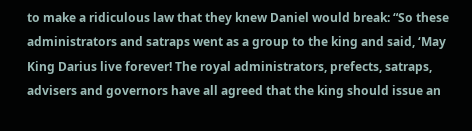to make a ridiculous law that they knew Daniel would break: “So these administrators and satraps went as a group to the king and said, ‘May King Darius live forever! The royal administrators, prefects, satraps, advisers and governors have all agreed that the king should issue an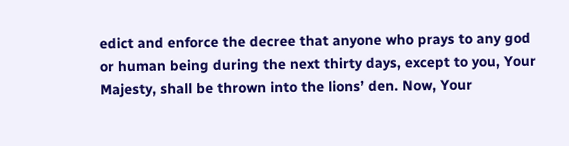edict and enforce the decree that anyone who prays to any god or human being during the next thirty days, except to you, Your Majesty, shall be thrown into the lions’ den. Now, Your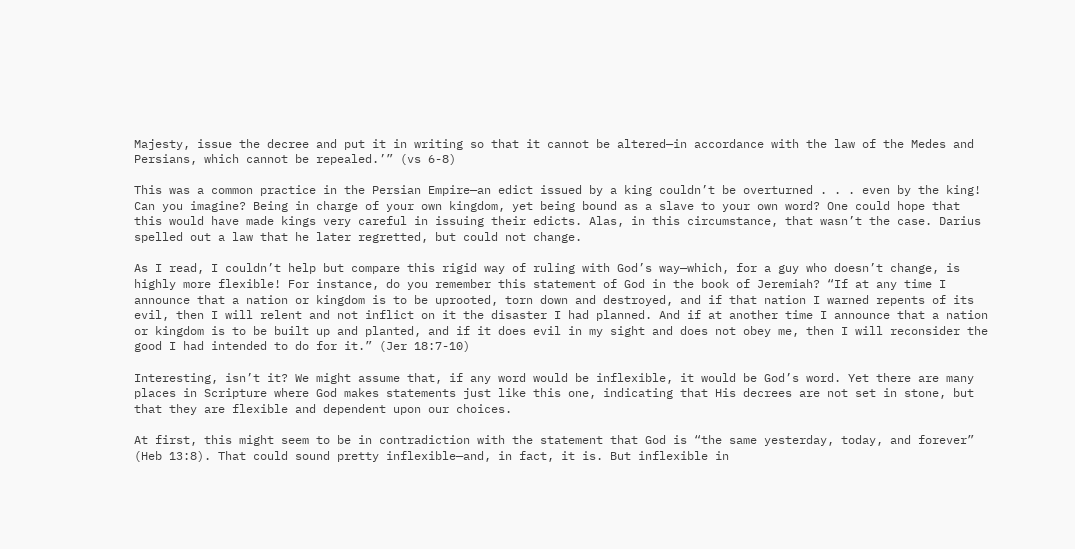Majesty, issue the decree and put it in writing so that it cannot be altered—in accordance with the law of the Medes and Persians, which cannot be repealed.’” (vs 6-8)

This was a common practice in the Persian Empire—an edict issued by a king couldn’t be overturned . . . even by the king! Can you imagine? Being in charge of your own kingdom, yet being bound as a slave to your own word? One could hope that this would have made kings very careful in issuing their edicts. Alas, in this circumstance, that wasn’t the case. Darius spelled out a law that he later regretted, but could not change.

As I read, I couldn’t help but compare this rigid way of ruling with God’s way—which, for a guy who doesn’t change, is highly more flexible! For instance, do you remember this statement of God in the book of Jeremiah? “If at any time I announce that a nation or kingdom is to be uprooted, torn down and destroyed, and if that nation I warned repents of its evil, then I will relent and not inflict on it the disaster I had planned. And if at another time I announce that a nation or kingdom is to be built up and planted, and if it does evil in my sight and does not obey me, then I will reconsider the good I had intended to do for it.” (Jer 18:7-10)

Interesting, isn’t it? We might assume that, if any word would be inflexible, it would be God’s word. Yet there are many places in Scripture where God makes statements just like this one, indicating that His decrees are not set in stone, but that they are flexible and dependent upon our choices.

At first, this might seem to be in contradiction with the statement that God is “the same yesterday, today, and forever” (Heb 13:8). That could sound pretty inflexible—and, in fact, it is. But inflexible in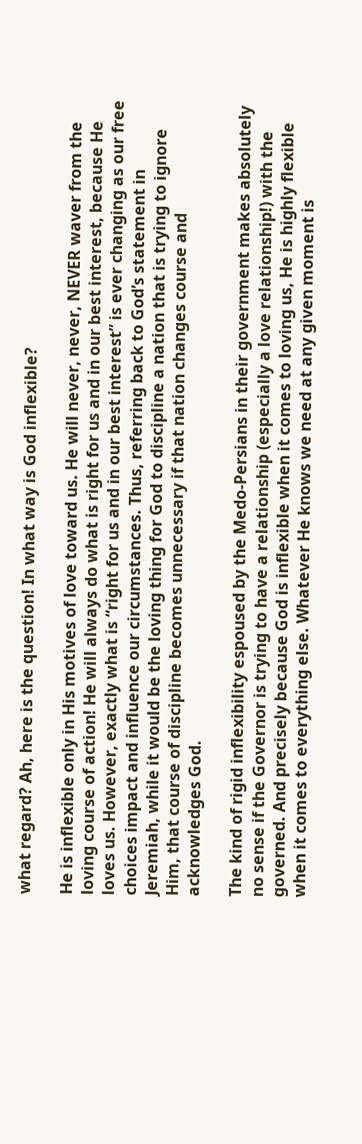what regard? Ah, here is the question! In what way is God inflexible?

He is inflexible only in His motives of love toward us. He will never, never, NEVER waver from the loving course of action! He will always do what is right for us and in our best interest, because He loves us. However, exactly what is “right for us and in our best interest” is ever changing as our free choices impact and influence our circumstances. Thus, referring back to God’s statement in Jeremiah, while it would be the loving thing for God to discipline a nation that is trying to ignore Him, that course of discipline becomes unnecessary if that nation changes course and acknowledges God.

The kind of rigid inflexibility espoused by the Medo-Persians in their government makes absolutely no sense if the Governor is trying to have a relationship (especially a love relationship!) with the governed. And precisely because God is inflexible when it comes to loving us, He is highly flexible when it comes to everything else. Whatever He knows we need at any given moment is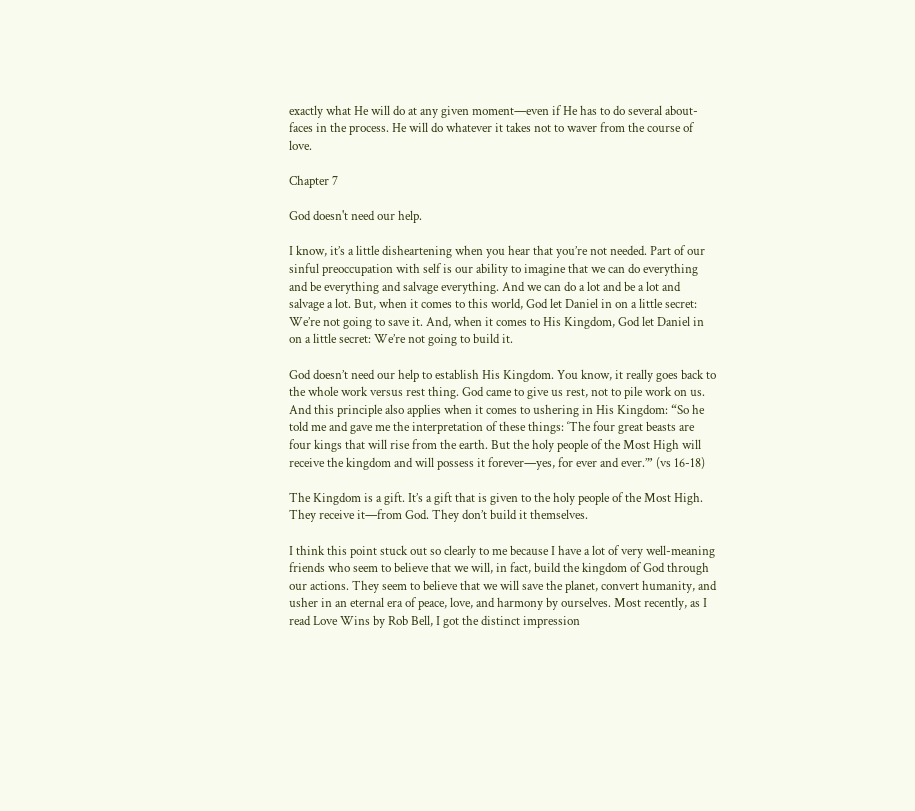exactly what He will do at any given moment—even if He has to do several about-faces in the process. He will do whatever it takes not to waver from the course of love.

Chapter 7

God doesn't need our help.

I know, it’s a little disheartening when you hear that you’re not needed. Part of our sinful preoccupation with self is our ability to imagine that we can do everything and be everything and salvage everything. And we can do a lot and be a lot and salvage a lot. But, when it comes to this world, God let Daniel in on a little secret: We’re not going to save it. And, when it comes to His Kingdom, God let Daniel in on a little secret: We’re not going to build it.

God doesn’t need our help to establish His Kingdom. You know, it really goes back to the whole work versus rest thing. God came to give us rest, not to pile work on us. And this principle also applies when it comes to ushering in His Kingdom: “So he told me and gave me the interpretation of these things: ‘The four great beasts are four kings that will rise from the earth. But the holy people of the Most High will receive the kingdom and will possess it forever—yes, for ever and ever.’” (vs 16-18)

The Kingdom is a gift. It’s a gift that is given to the holy people of the Most High. They receive it—from God. They don’t build it themselves.

I think this point stuck out so clearly to me because I have a lot of very well-meaning friends who seem to believe that we will, in fact, build the kingdom of God through our actions. They seem to believe that we will save the planet, convert humanity, and usher in an eternal era of peace, love, and harmony by ourselves. Most recently, as I read Love Wins by Rob Bell, I got the distinct impression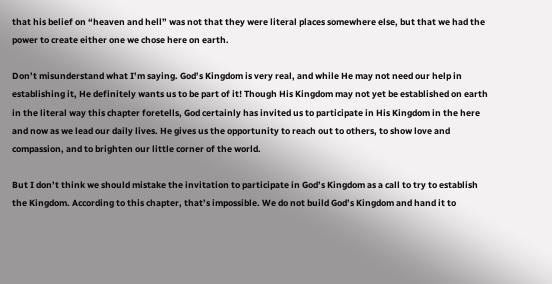that his belief on “heaven and hell” was not that they were literal places somewhere else, but that we had the power to create either one we chose here on earth.

Don’t misunderstand what I’m saying. God’s Kingdom is very real, and while He may not need our help in establishing it, He definitely wants us to be part of it! Though His Kingdom may not yet be established on earth in the literal way this chapter foretells, God certainly has invited us to participate in His Kingdom in the here and now as we lead our daily lives. He gives us the opportunity to reach out to others, to show love and compassion, and to brighten our little corner of the world.

But I don’t think we should mistake the invitation to participate in God’s Kingdom as a call to try to establish the Kingdom. According to this chapter, that’s impossible. We do not build God’s Kingdom and hand it to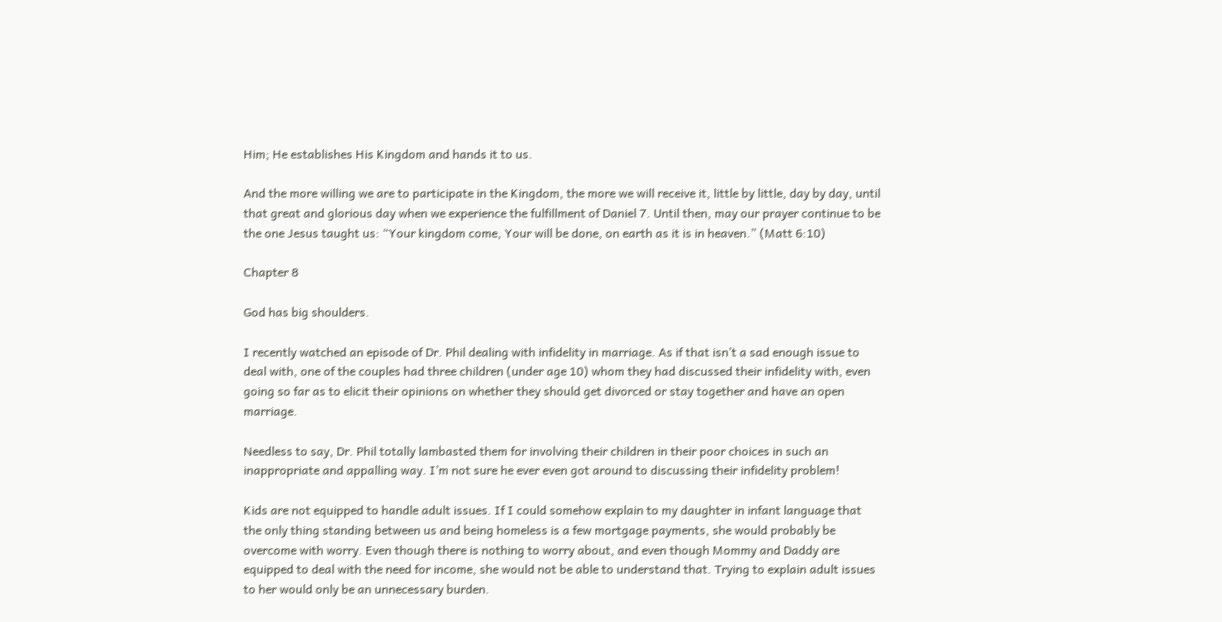Him; He establishes His Kingdom and hands it to us.

And the more willing we are to participate in the Kingdom, the more we will receive it, little by little, day by day, until that great and glorious day when we experience the fulfillment of Daniel 7. Until then, may our prayer continue to be the one Jesus taught us: “Your kingdom come, Your will be done, on earth as it is in heaven.” (Matt 6:10)

Chapter 8

God has big shoulders.

I recently watched an episode of Dr. Phil dealing with infidelity in marriage. As if that isn’t a sad enough issue to deal with, one of the couples had three children (under age 10) whom they had discussed their infidelity with, even going so far as to elicit their opinions on whether they should get divorced or stay together and have an open marriage.

Needless to say, Dr. Phil totally lambasted them for involving their children in their poor choices in such an inappropriate and appalling way. I’m not sure he ever even got around to discussing their infidelity problem!

Kids are not equipped to handle adult issues. If I could somehow explain to my daughter in infant language that the only thing standing between us and being homeless is a few mortgage payments, she would probably be overcome with worry. Even though there is nothing to worry about, and even though Mommy and Daddy are equipped to deal with the need for income, she would not be able to understand that. Trying to explain adult issues to her would only be an unnecessary burden.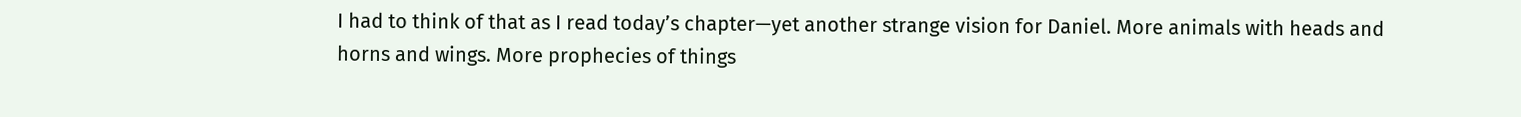I had to think of that as I read today’s chapter—yet another strange vision for Daniel. More animals with heads and horns and wings. More prophecies of things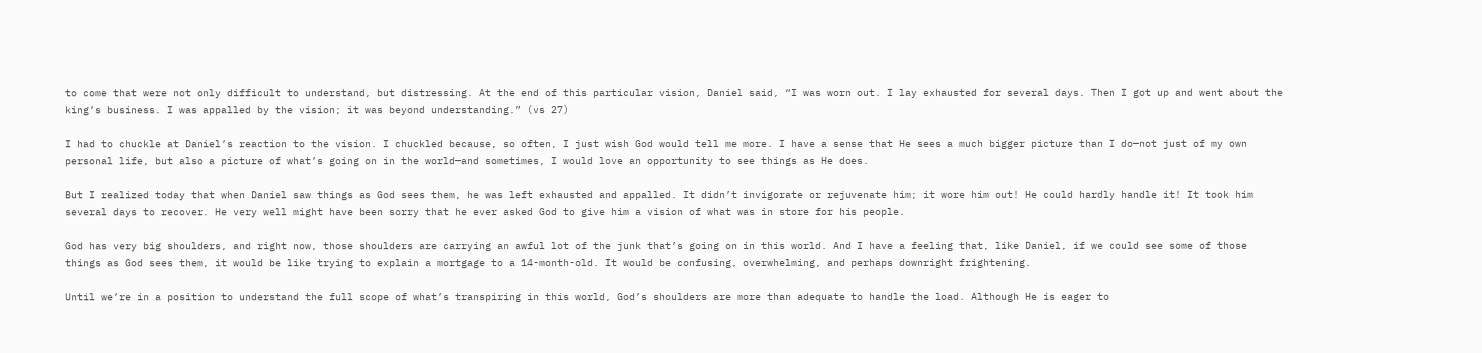to come that were not only difficult to understand, but distressing. At the end of this particular vision, Daniel said, “I was worn out. I lay exhausted for several days. Then I got up and went about the king’s business. I was appalled by the vision; it was beyond understanding.” (vs 27)

I had to chuckle at Daniel’s reaction to the vision. I chuckled because, so often, I just wish God would tell me more. I have a sense that He sees a much bigger picture than I do—not just of my own personal life, but also a picture of what’s going on in the world—and sometimes, I would love an opportunity to see things as He does.

But I realized today that when Daniel saw things as God sees them, he was left exhausted and appalled. It didn’t invigorate or rejuvenate him; it wore him out! He could hardly handle it! It took him several days to recover. He very well might have been sorry that he ever asked God to give him a vision of what was in store for his people.

God has very big shoulders, and right now, those shoulders are carrying an awful lot of the junk that’s going on in this world. And I have a feeling that, like Daniel, if we could see some of those things as God sees them, it would be like trying to explain a mortgage to a 14-month-old. It would be confusing, overwhelming, and perhaps downright frightening.

Until we’re in a position to understand the full scope of what’s transpiring in this world, God’s shoulders are more than adequate to handle the load. Although He is eager to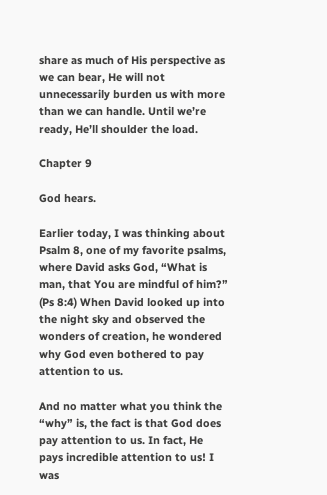share as much of His perspective as we can bear, He will not unnecessarily burden us with more than we can handle. Until we’re ready, He’ll shoulder the load.

Chapter 9

God hears.

Earlier today, I was thinking about Psalm 8, one of my favorite psalms, where David asks God, “What is man, that You are mindful of him?” (Ps 8:4) When David looked up into the night sky and observed the wonders of creation, he wondered why God even bothered to pay attention to us.

And no matter what you think the “why” is, the fact is that God does pay attention to us. In fact, He pays incredible attention to us! I was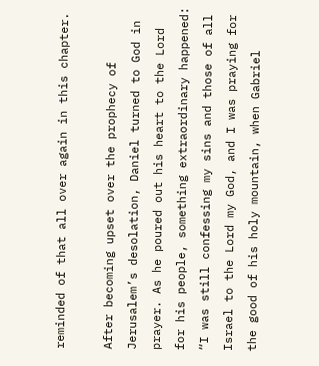reminded of that all over again in this chapter.

After becoming upset over the prophecy of Jerusalem’s desolation, Daniel turned to God in prayer. As he poured out his heart to the Lord for his people, something extraordinary happened: “I was still confessing my sins and those of all Israel to the Lord my God, and I was praying for the good of his holy mountain, when Gabriel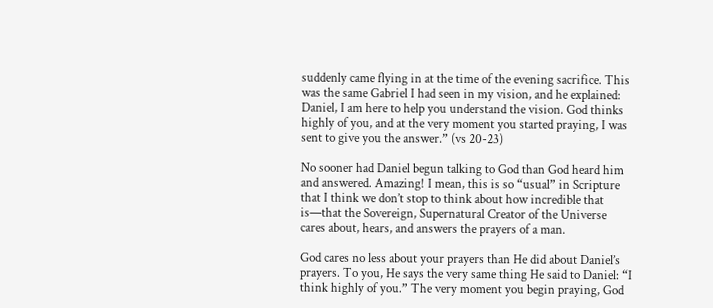suddenly came flying in at the time of the evening sacrifice. This was the same Gabriel I had seen in my vision, and he explained: Daniel, I am here to help you understand the vision. God thinks highly of you, and at the very moment you started praying, I was sent to give you the answer.” (vs 20-23)

No sooner had Daniel begun talking to God than God heard him and answered. Amazing! I mean, this is so “usual” in Scripture that I think we don’t stop to think about how incredible that is—that the Sovereign, Supernatural Creator of the Universe cares about, hears, and answers the prayers of a man.

God cares no less about your prayers than He did about Daniel’s prayers. To you, He says the very same thing He said to Daniel: “I think highly of you.” The very moment you begin praying, God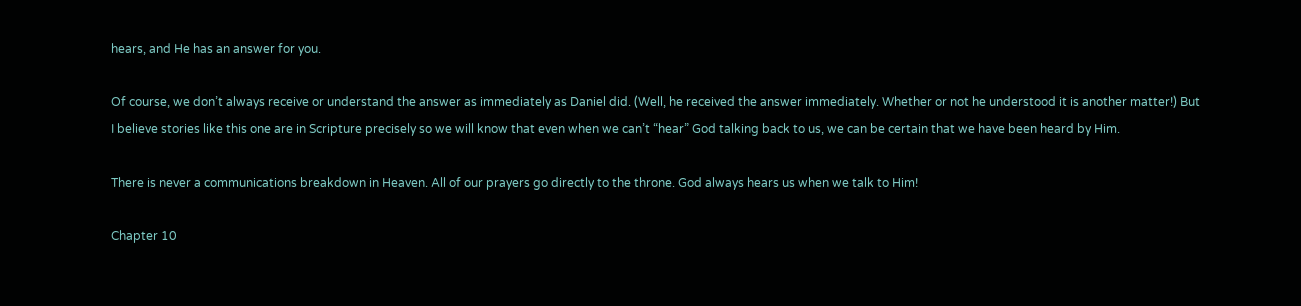hears, and He has an answer for you.

Of course, we don’t always receive or understand the answer as immediately as Daniel did. (Well, he received the answer immediately. Whether or not he understood it is another matter!) But I believe stories like this one are in Scripture precisely so we will know that even when we can’t “hear” God talking back to us, we can be certain that we have been heard by Him.

There is never a communications breakdown in Heaven. All of our prayers go directly to the throne. God always hears us when we talk to Him!

Chapter 10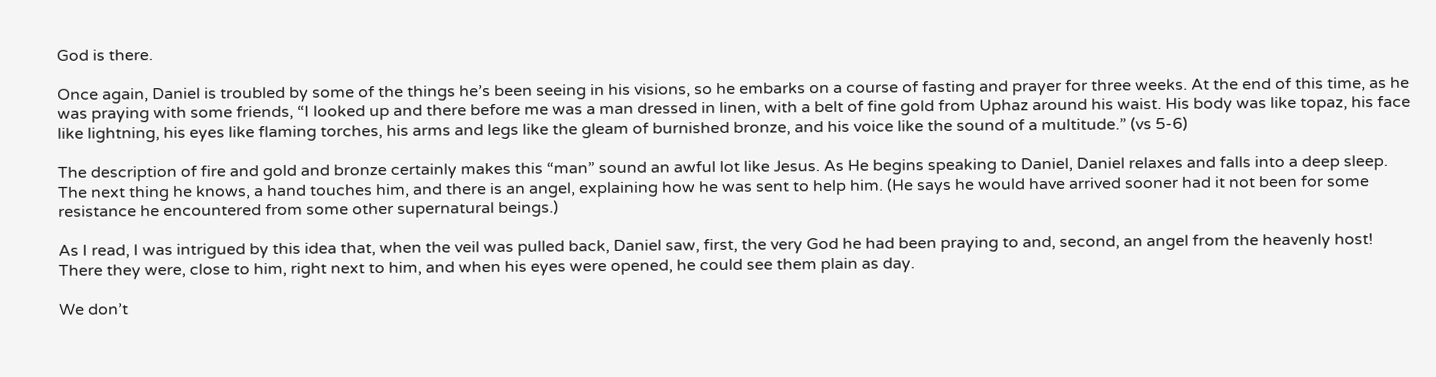God is there.

Once again, Daniel is troubled by some of the things he’s been seeing in his visions, so he embarks on a course of fasting and prayer for three weeks. At the end of this time, as he was praying with some friends, “I looked up and there before me was a man dressed in linen, with a belt of fine gold from Uphaz around his waist. His body was like topaz, his face like lightning, his eyes like flaming torches, his arms and legs like the gleam of burnished bronze, and his voice like the sound of a multitude.” (vs 5-6)

The description of fire and gold and bronze certainly makes this “man” sound an awful lot like Jesus. As He begins speaking to Daniel, Daniel relaxes and falls into a deep sleep. The next thing he knows, a hand touches him, and there is an angel, explaining how he was sent to help him. (He says he would have arrived sooner had it not been for some resistance he encountered from some other supernatural beings.)

As I read, I was intrigued by this idea that, when the veil was pulled back, Daniel saw, first, the very God he had been praying to and, second, an angel from the heavenly host! There they were, close to him, right next to him, and when his eyes were opened, he could see them plain as day.

We don’t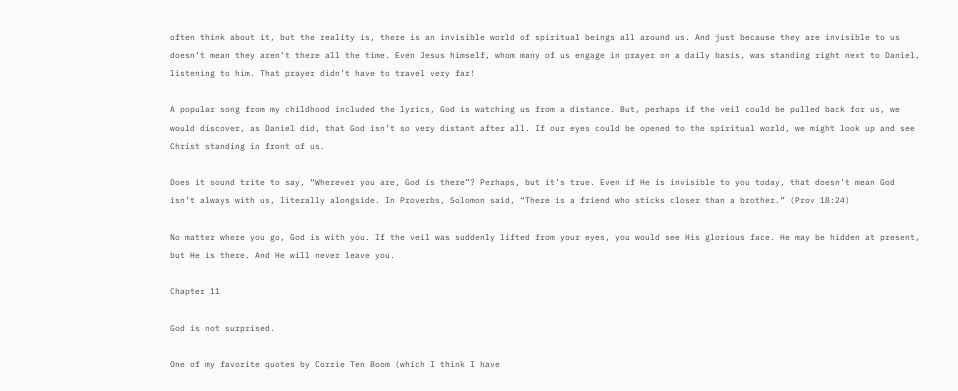often think about it, but the reality is, there is an invisible world of spiritual beings all around us. And just because they are invisible to us doesn’t mean they aren’t there all the time. Even Jesus himself, whom many of us engage in prayer on a daily basis, was standing right next to Daniel, listening to him. That prayer didn’t have to travel very far!

A popular song from my childhood included the lyrics, God is watching us from a distance. But, perhaps if the veil could be pulled back for us, we would discover, as Daniel did, that God isn’t so very distant after all. If our eyes could be opened to the spiritual world, we might look up and see Christ standing in front of us.

Does it sound trite to say, “Wherever you are, God is there”? Perhaps, but it’s true. Even if He is invisible to you today, that doesn’t mean God isn’t always with us, literally alongside. In Proverbs, Solomon said, “There is a friend who sticks closer than a brother.” (Prov 18:24)

No matter where you go, God is with you. If the veil was suddenly lifted from your eyes, you would see His glorious face. He may be hidden at present, but He is there. And He will never leave you.

Chapter 11

God is not surprised.

One of my favorite quotes by Corrie Ten Boom (which I think I have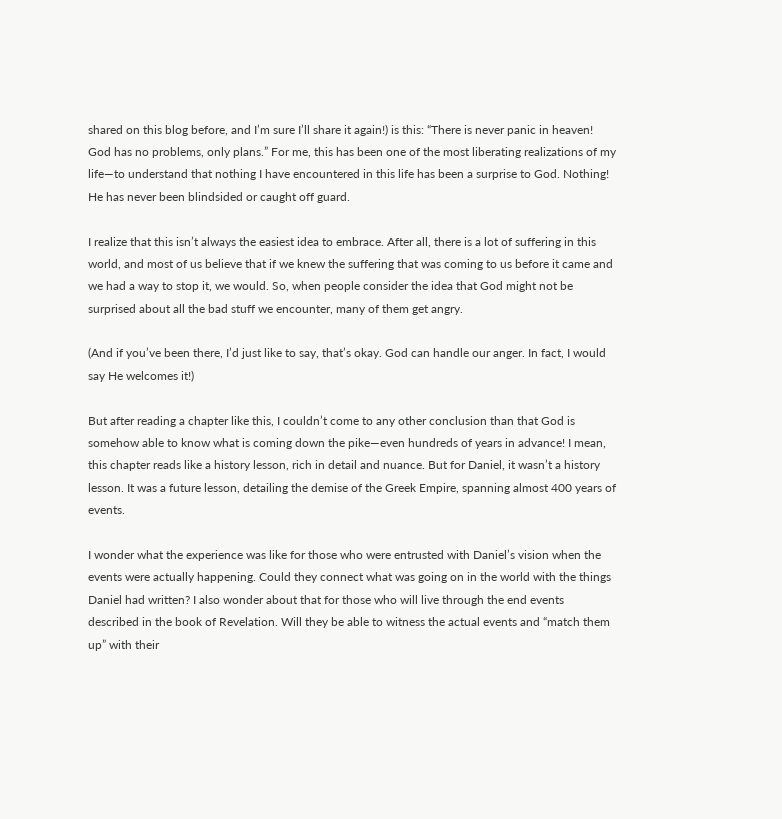shared on this blog before, and I’m sure I’ll share it again!) is this: “There is never panic in heaven! God has no problems, only plans.” For me, this has been one of the most liberating realizations of my life—to understand that nothing I have encountered in this life has been a surprise to God. Nothing! He has never been blindsided or caught off guard.

I realize that this isn’t always the easiest idea to embrace. After all, there is a lot of suffering in this world, and most of us believe that if we knew the suffering that was coming to us before it came and we had a way to stop it, we would. So, when people consider the idea that God might not be surprised about all the bad stuff we encounter, many of them get angry.

(And if you’ve been there, I’d just like to say, that’s okay. God can handle our anger. In fact, I would say He welcomes it!)

But after reading a chapter like this, I couldn’t come to any other conclusion than that God is somehow able to know what is coming down the pike—even hundreds of years in advance! I mean, this chapter reads like a history lesson, rich in detail and nuance. But for Daniel, it wasn’t a history lesson. It was a future lesson, detailing the demise of the Greek Empire, spanning almost 400 years of events.

I wonder what the experience was like for those who were entrusted with Daniel’s vision when the events were actually happening. Could they connect what was going on in the world with the things Daniel had written? I also wonder about that for those who will live through the end events described in the book of Revelation. Will they be able to witness the actual events and “match them up” with their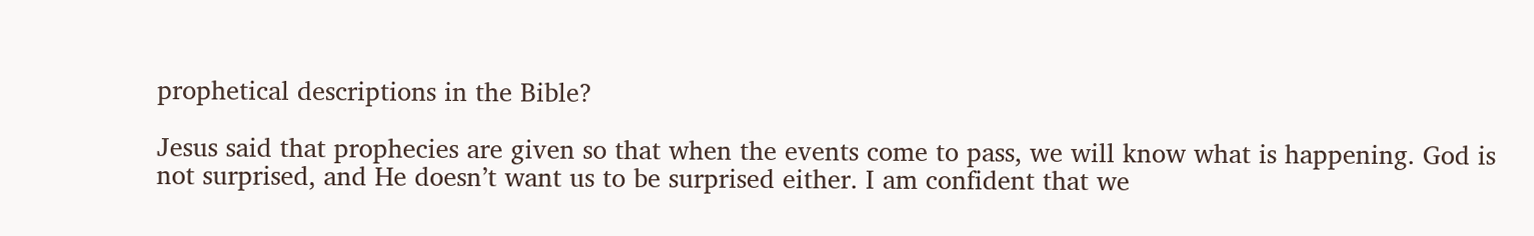prophetical descriptions in the Bible?

Jesus said that prophecies are given so that when the events come to pass, we will know what is happening. God is not surprised, and He doesn’t want us to be surprised either. I am confident that we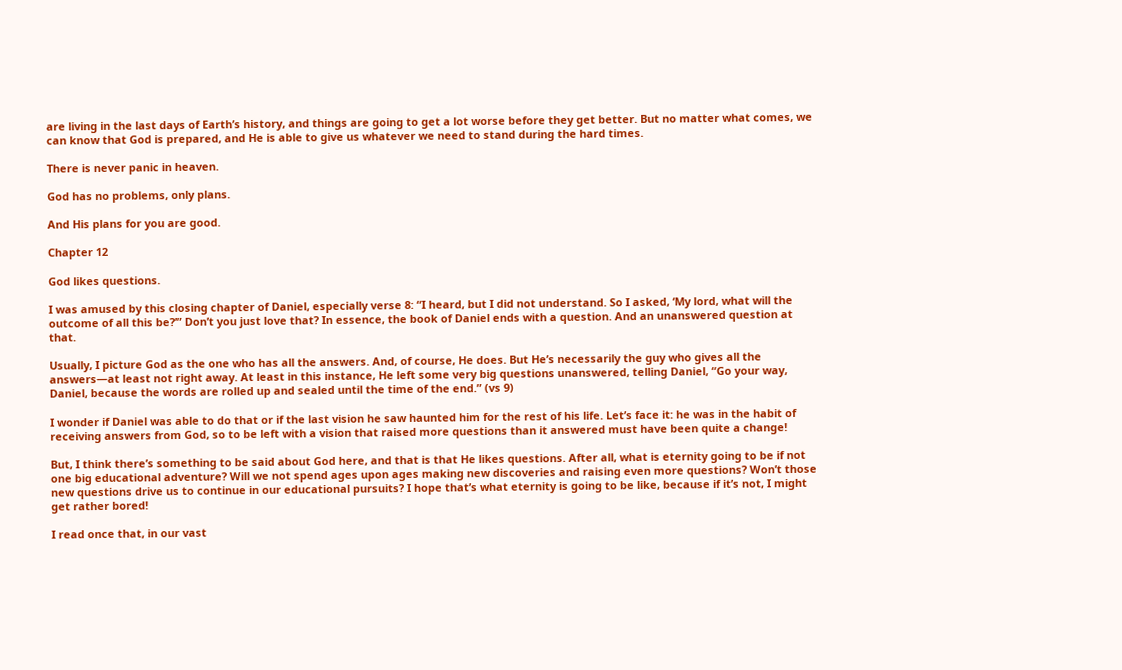are living in the last days of Earth’s history, and things are going to get a lot worse before they get better. But no matter what comes, we can know that God is prepared, and He is able to give us whatever we need to stand during the hard times.

There is never panic in heaven.

God has no problems, only plans.

And His plans for you are good.

Chapter 12

God likes questions.

I was amused by this closing chapter of Daniel, especially verse 8: “I heard, but I did not understand. So I asked, ‘My lord, what will the outcome of all this be?’” Don’t you just love that? In essence, the book of Daniel ends with a question. And an unanswered question at that.

Usually, I picture God as the one who has all the answers. And, of course, He does. But He’s necessarily the guy who gives all the answers—at least not right away. At least in this instance, He left some very big questions unanswered, telling Daniel, “Go your way, Daniel, because the words are rolled up and sealed until the time of the end.” (vs 9)

I wonder if Daniel was able to do that or if the last vision he saw haunted him for the rest of his life. Let’s face it: he was in the habit of receiving answers from God, so to be left with a vision that raised more questions than it answered must have been quite a change!

But, I think there’s something to be said about God here, and that is that He likes questions. After all, what is eternity going to be if not one big educational adventure? Will we not spend ages upon ages making new discoveries and raising even more questions? Won’t those new questions drive us to continue in our educational pursuits? I hope that’s what eternity is going to be like, because if it’s not, I might get rather bored!

I read once that, in our vast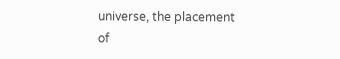universe, the placement of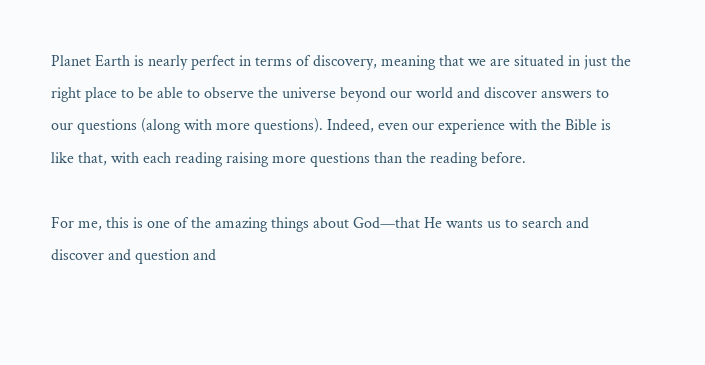Planet Earth is nearly perfect in terms of discovery, meaning that we are situated in just the right place to be able to observe the universe beyond our world and discover answers to our questions (along with more questions). Indeed, even our experience with the Bible is like that, with each reading raising more questions than the reading before.

For me, this is one of the amazing things about God—that He wants us to search and discover and question and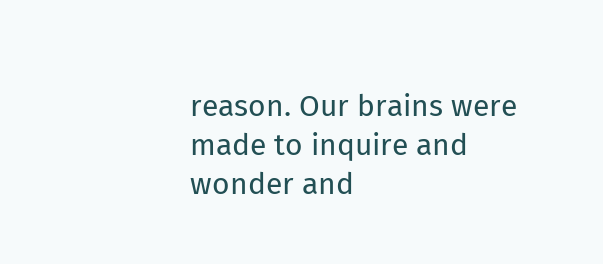reason. Our brains were made to inquire and wonder and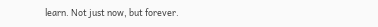learn. Not just now, but forever.